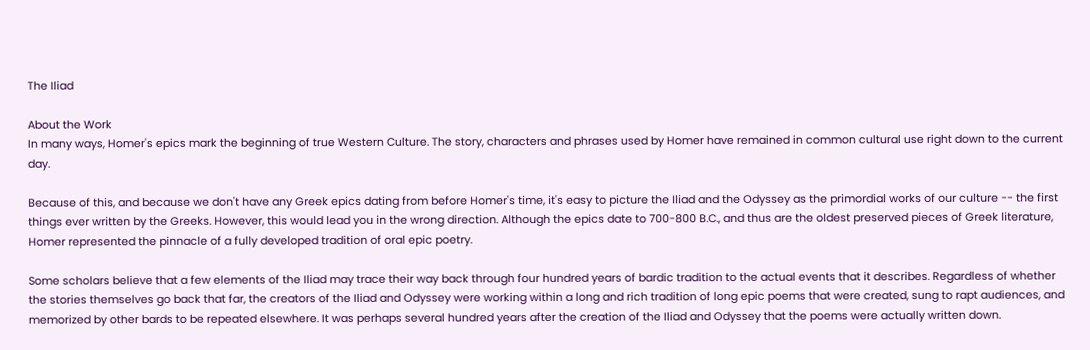The Iliad

About the Work
In many ways, Homer's epics mark the beginning of true Western Culture. The story, characters and phrases used by Homer have remained in common cultural use right down to the current day.

Because of this, and because we don't have any Greek epics dating from before Homer's time, it's easy to picture the Iliad and the Odyssey as the primordial works of our culture -- the first things ever written by the Greeks. However, this would lead you in the wrong direction. Although the epics date to 700-800 B.C., and thus are the oldest preserved pieces of Greek literature, Homer represented the pinnacle of a fully developed tradition of oral epic poetry.

Some scholars believe that a few elements of the Iliad may trace their way back through four hundred years of bardic tradition to the actual events that it describes. Regardless of whether the stories themselves go back that far, the creators of the Iliad and Odyssey were working within a long and rich tradition of long epic poems that were created, sung to rapt audiences, and memorized by other bards to be repeated elsewhere. It was perhaps several hundred years after the creation of the Iliad and Odyssey that the poems were actually written down.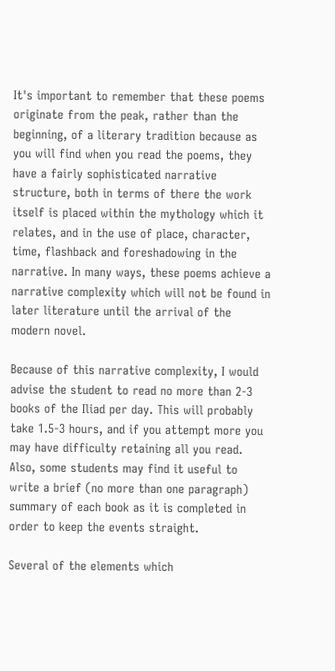It's important to remember that these poems originate from the peak, rather than the beginning, of a literary tradition because as you will find when you read the poems, they have a fairly sophisticated narrative structure, both in terms of there the work itself is placed within the mythology which it relates, and in the use of place, character, time, flashback and foreshadowing in the narrative. In many ways, these poems achieve a narrative complexity which will not be found in later literature until the arrival of the modern novel.

Because of this narrative complexity, I would advise the student to read no more than 2-3 books of the Iliad per day. This will probably take 1.5-3 hours, and if you attempt more you may have difficulty retaining all you read. Also, some students may find it useful to write a brief (no more than one paragraph) summary of each book as it is completed in order to keep the events straight.

Several of the elements which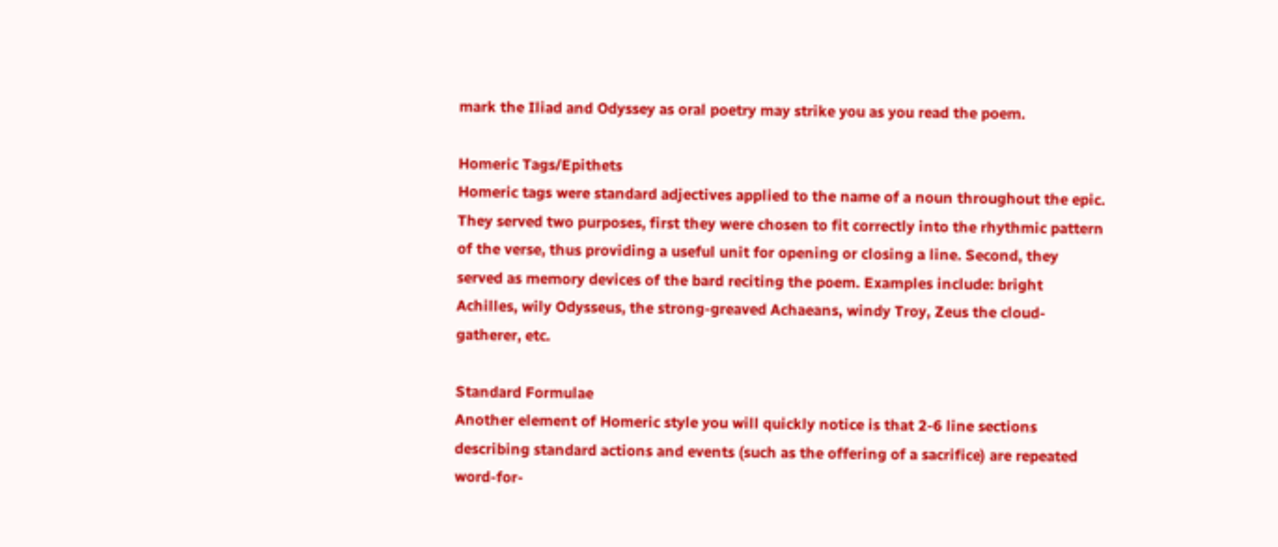mark the Iliad and Odyssey as oral poetry may strike you as you read the poem.

Homeric Tags/Epithets
Homeric tags were standard adjectives applied to the name of a noun throughout the epic. They served two purposes, first they were chosen to fit correctly into the rhythmic pattern of the verse, thus providing a useful unit for opening or closing a line. Second, they served as memory devices of the bard reciting the poem. Examples include: bright Achilles, wily Odysseus, the strong-greaved Achaeans, windy Troy, Zeus the cloud-gatherer, etc.

Standard Formulae
Another element of Homeric style you will quickly notice is that 2-6 line sections describing standard actions and events (such as the offering of a sacrifice) are repeated word-for-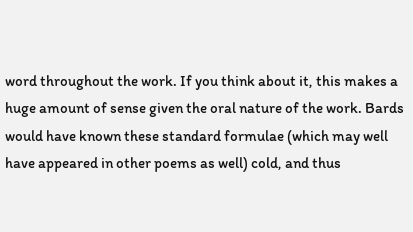word throughout the work. If you think about it, this makes a huge amount of sense given the oral nature of the work. Bards would have known these standard formulae (which may well have appeared in other poems as well) cold, and thus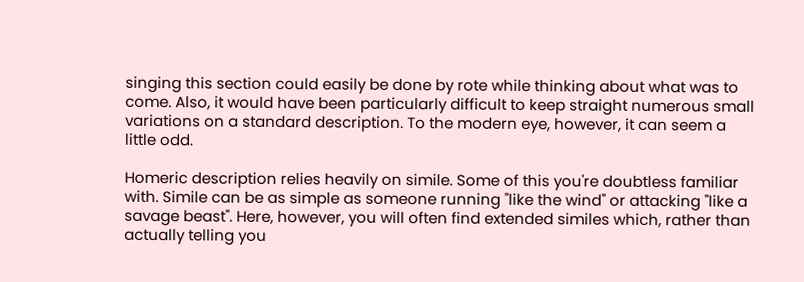singing this section could easily be done by rote while thinking about what was to come. Also, it would have been particularly difficult to keep straight numerous small variations on a standard description. To the modern eye, however, it can seem a little odd.

Homeric description relies heavily on simile. Some of this you're doubtless familiar with. Simile can be as simple as someone running "like the wind" or attacking "like a savage beast". Here, however, you will often find extended similes which, rather than actually telling you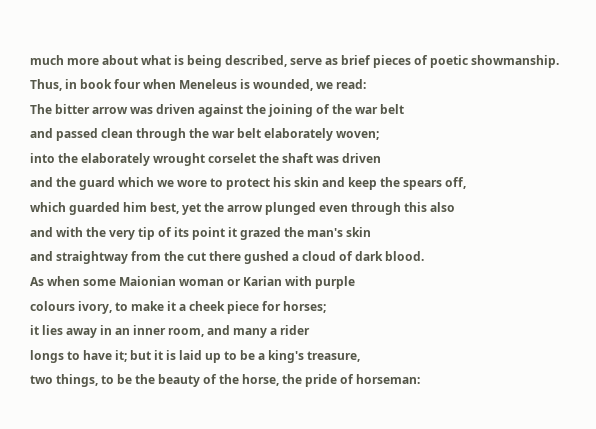much more about what is being described, serve as brief pieces of poetic showmanship. Thus, in book four when Meneleus is wounded, we read:
The bitter arrow was driven against the joining of the war belt
and passed clean through the war belt elaborately woven;
into the elaborately wrought corselet the shaft was driven
and the guard which we wore to protect his skin and keep the spears off,
which guarded him best, yet the arrow plunged even through this also
and with the very tip of its point it grazed the man's skin
and straightway from the cut there gushed a cloud of dark blood.
As when some Maionian woman or Karian with purple
colours ivory, to make it a cheek piece for horses;
it lies away in an inner room, and many a rider
longs to have it; but it is laid up to be a king's treasure,
two things, to be the beauty of the horse, the pride of horseman: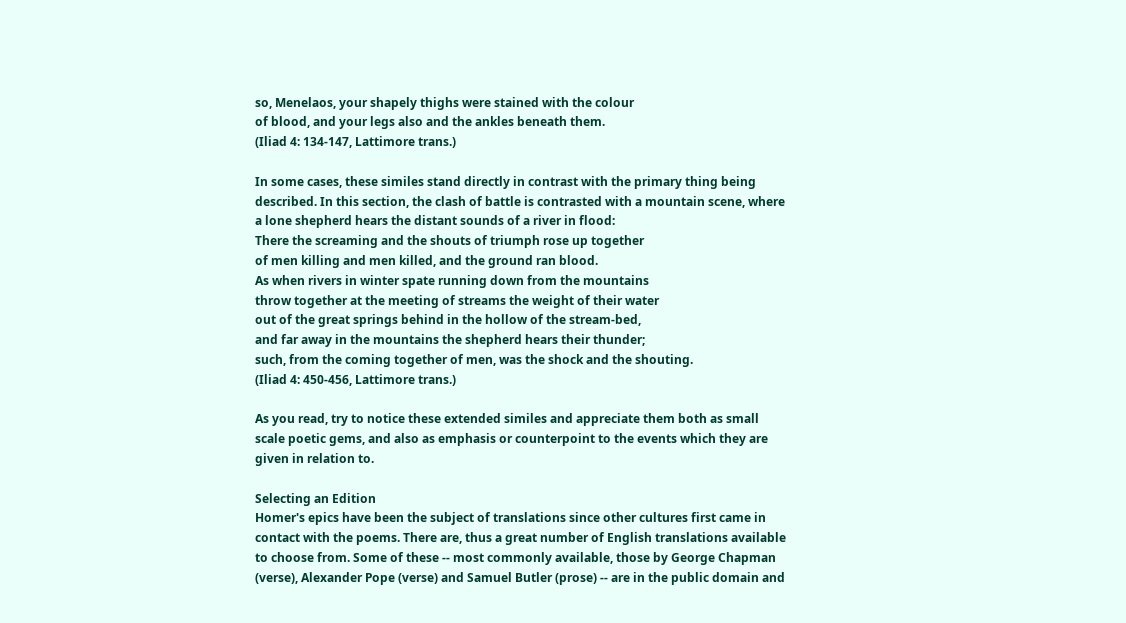so, Menelaos, your shapely thighs were stained with the colour
of blood, and your legs also and the ankles beneath them.
(Iliad 4: 134-147, Lattimore trans.)

In some cases, these similes stand directly in contrast with the primary thing being described. In this section, the clash of battle is contrasted with a mountain scene, where a lone shepherd hears the distant sounds of a river in flood:
There the screaming and the shouts of triumph rose up together
of men killing and men killed, and the ground ran blood.
As when rivers in winter spate running down from the mountains
throw together at the meeting of streams the weight of their water
out of the great springs behind in the hollow of the stream-bed,
and far away in the mountains the shepherd hears their thunder;
such, from the coming together of men, was the shock and the shouting.
(Iliad 4: 450-456, Lattimore trans.)

As you read, try to notice these extended similes and appreciate them both as small scale poetic gems, and also as emphasis or counterpoint to the events which they are given in relation to.

Selecting an Edition
Homer's epics have been the subject of translations since other cultures first came in contact with the poems. There are, thus a great number of English translations available to choose from. Some of these -- most commonly available, those by George Chapman (verse), Alexander Pope (verse) and Samuel Butler (prose) -- are in the public domain and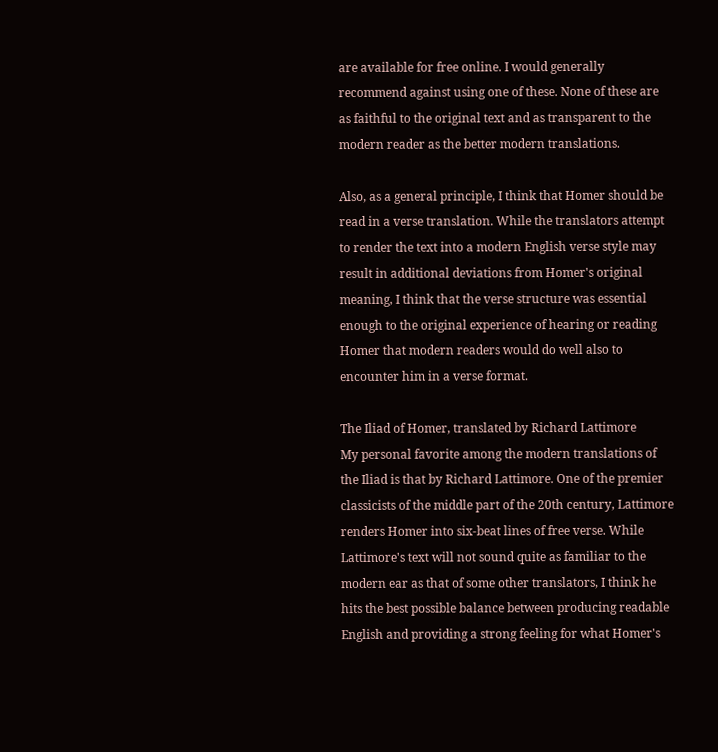are available for free online. I would generally recommend against using one of these. None of these are as faithful to the original text and as transparent to the modern reader as the better modern translations.

Also, as a general principle, I think that Homer should be read in a verse translation. While the translators attempt to render the text into a modern English verse style may result in additional deviations from Homer's original meaning, I think that the verse structure was essential enough to the original experience of hearing or reading Homer that modern readers would do well also to encounter him in a verse format.

The Iliad of Homer, translated by Richard Lattimore
My personal favorite among the modern translations of the Iliad is that by Richard Lattimore. One of the premier classicists of the middle part of the 20th century, Lattimore renders Homer into six-beat lines of free verse. While Lattimore's text will not sound quite as familiar to the modern ear as that of some other translators, I think he hits the best possible balance between producing readable English and providing a strong feeling for what Homer's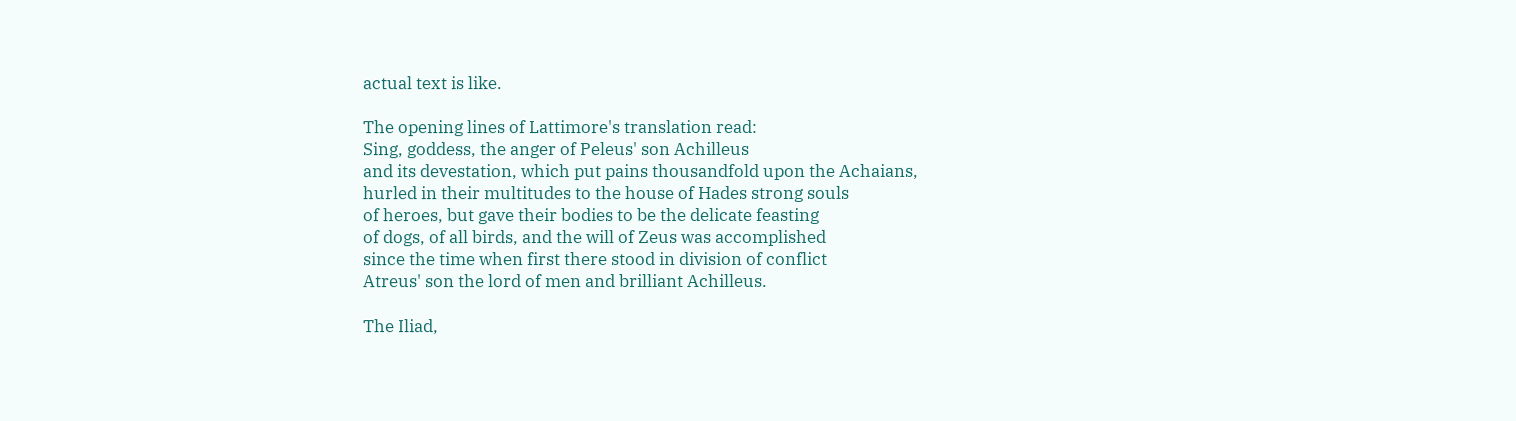actual text is like.

The opening lines of Lattimore's translation read:
Sing, goddess, the anger of Peleus' son Achilleus
and its devestation, which put pains thousandfold upon the Achaians,
hurled in their multitudes to the house of Hades strong souls
of heroes, but gave their bodies to be the delicate feasting
of dogs, of all birds, and the will of Zeus was accomplished
since the time when first there stood in division of conflict
Atreus' son the lord of men and brilliant Achilleus.

The Iliad,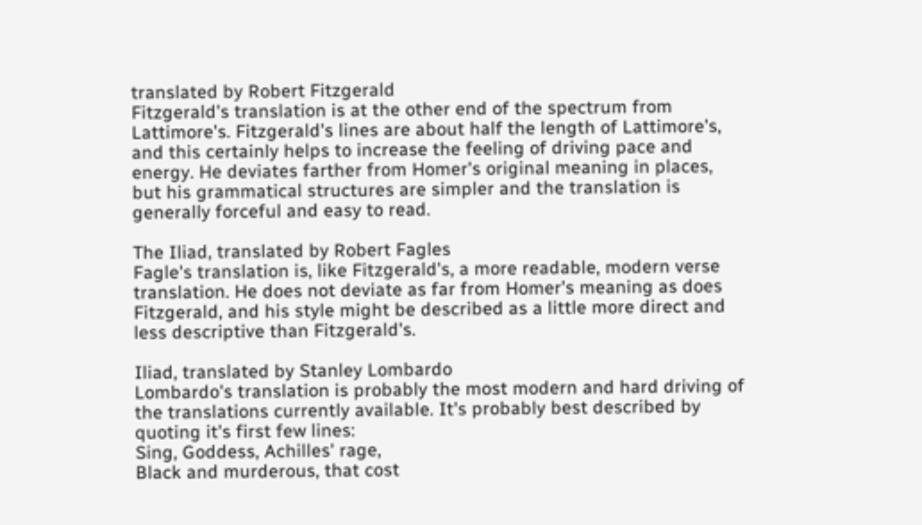translated by Robert Fitzgerald
Fitzgerald's translation is at the other end of the spectrum from Lattimore's. Fitzgerald's lines are about half the length of Lattimore's, and this certainly helps to increase the feeling of driving pace and energy. He deviates farther from Homer's original meaning in places, but his grammatical structures are simpler and the translation is generally forceful and easy to read.

The Iliad, translated by Robert Fagles
Fagle's translation is, like Fitzgerald's, a more readable, modern verse translation. He does not deviate as far from Homer's meaning as does Fitzgerald, and his style might be described as a little more direct and less descriptive than Fitzgerald's.

Iliad, translated by Stanley Lombardo
Lombardo's translation is probably the most modern and hard driving of the translations currently available. It's probably best described by quoting it's first few lines:
Sing, Goddess, Achilles' rage,
Black and murderous, that cost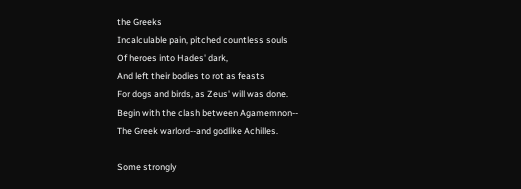the Greeks
Incalculable pain, pitched countless souls
Of heroes into Hades' dark,
And left their bodies to rot as feasts
For dogs and birds, as Zeus' will was done.
Begin with the clash between Agamemnon--
The Greek warlord--and godlike Achilles.

Some strongly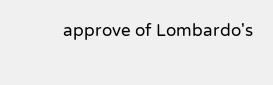approve of Lombardo's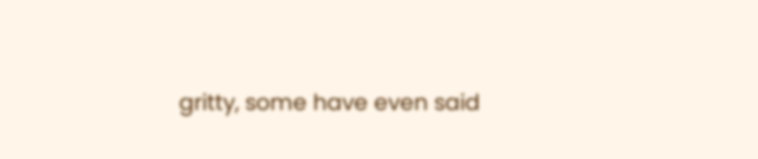gritty, some have even said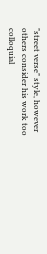"street verse" style, however others consider his work too colloquial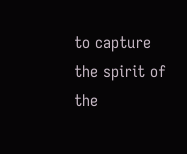to capture the spirit of the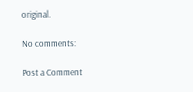original.

No comments:

Post a Comment